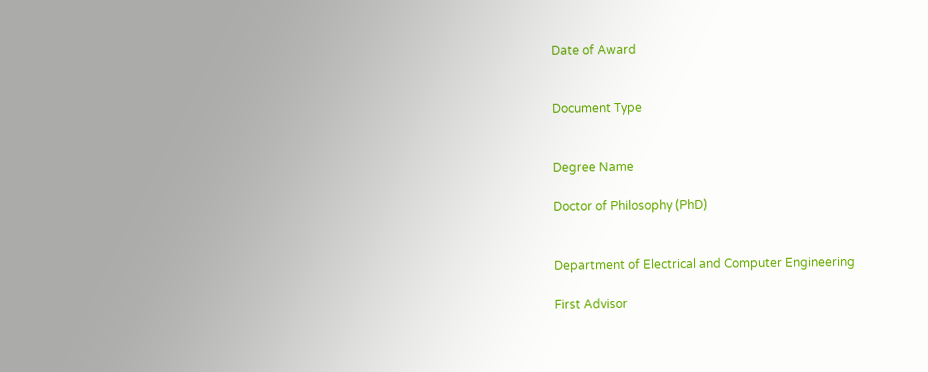Date of Award


Document Type


Degree Name

Doctor of Philosophy (PhD)


Department of Electrical and Computer Engineering

First Advisor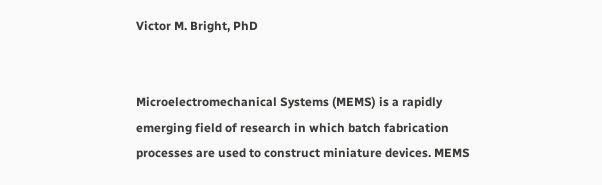Victor M. Bright, PhD


Microelectromechanical Systems (MEMS) is a rapidly emerging field of research in which batch fabrication processes are used to construct miniature devices. MEMS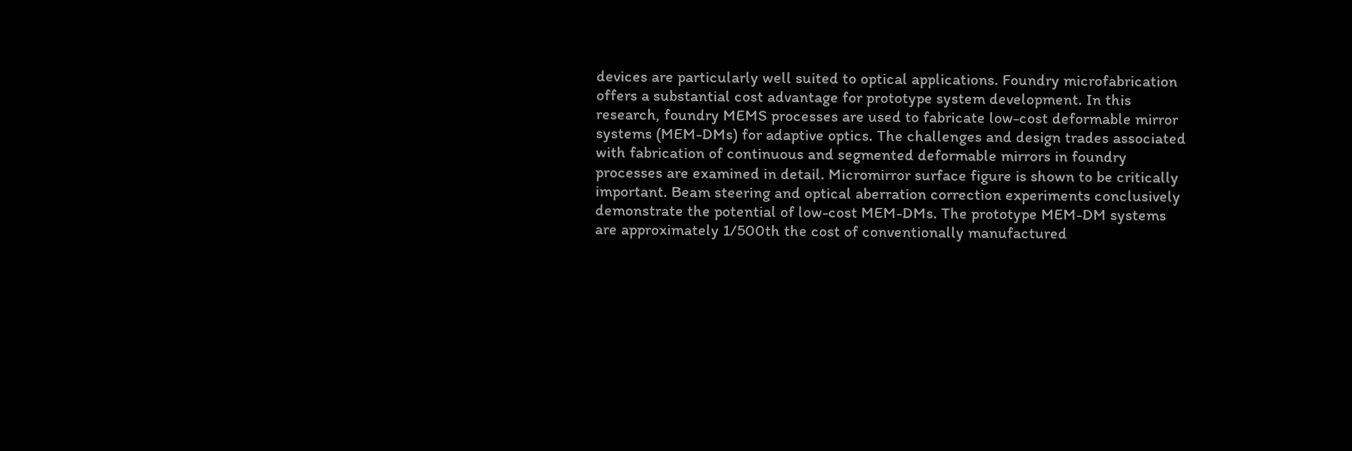devices are particularly well suited to optical applications. Foundry microfabrication offers a substantial cost advantage for prototype system development. In this research, foundry MEMS processes are used to fabricate low-cost deformable mirror systems (MEM-DMs) for adaptive optics. The challenges and design trades associated with fabrication of continuous and segmented deformable mirrors in foundry processes are examined in detail. Micromirror surface figure is shown to be critically important. Beam steering and optical aberration correction experiments conclusively demonstrate the potential of low-cost MEM-DMs. The prototype MEM-DM systems are approximately 1/500th the cost of conventionally manufactured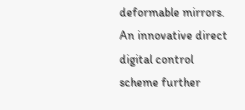deformable mirrors. An innovative direct digital control scheme further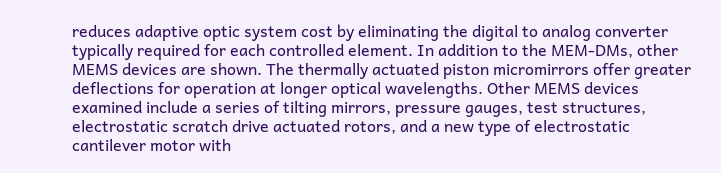reduces adaptive optic system cost by eliminating the digital to analog converter typically required for each controlled element. In addition to the MEM-DMs, other MEMS devices are shown. The thermally actuated piston micromirrors offer greater deflections for operation at longer optical wavelengths. Other MEMS devices examined include a series of tilting mirrors, pressure gauges, test structures, electrostatic scratch drive actuated rotors, and a new type of electrostatic cantilever motor with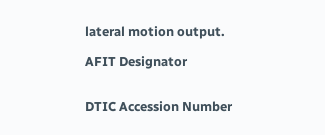lateral motion output.

AFIT Designator


DTIC Accession Number